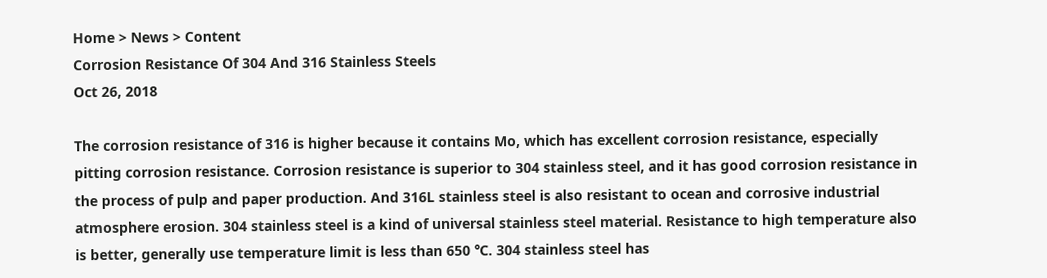Home > News > Content
Corrosion Resistance Of 304 And 316 Stainless Steels
Oct 26, 2018

The corrosion resistance of 316 is higher because it contains Mo, which has excellent corrosion resistance, especially pitting corrosion resistance. Corrosion resistance is superior to 304 stainless steel, and it has good corrosion resistance in the process of pulp and paper production. And 316L stainless steel is also resistant to ocean and corrosive industrial atmosphere erosion. 304 stainless steel is a kind of universal stainless steel material. Resistance to high temperature also is better, generally use temperature limit is less than 650 ℃. 304 stainless steel has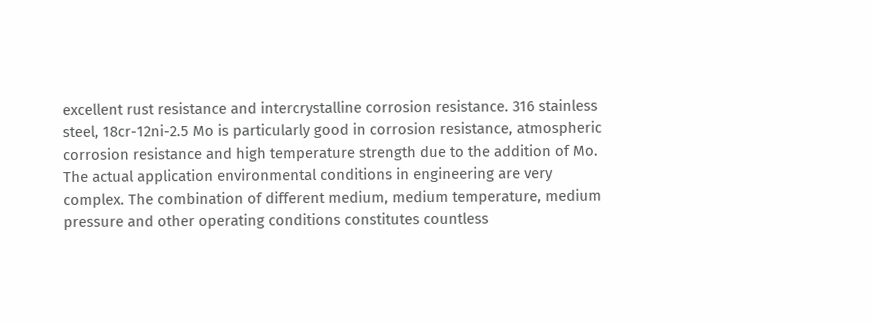excellent rust resistance and intercrystalline corrosion resistance. 316 stainless steel, 18cr-12ni-2.5 Mo is particularly good in corrosion resistance, atmospheric corrosion resistance and high temperature strength due to the addition of Mo. The actual application environmental conditions in engineering are very complex. The combination of different medium, medium temperature, medium pressure and other operating conditions constitutes countless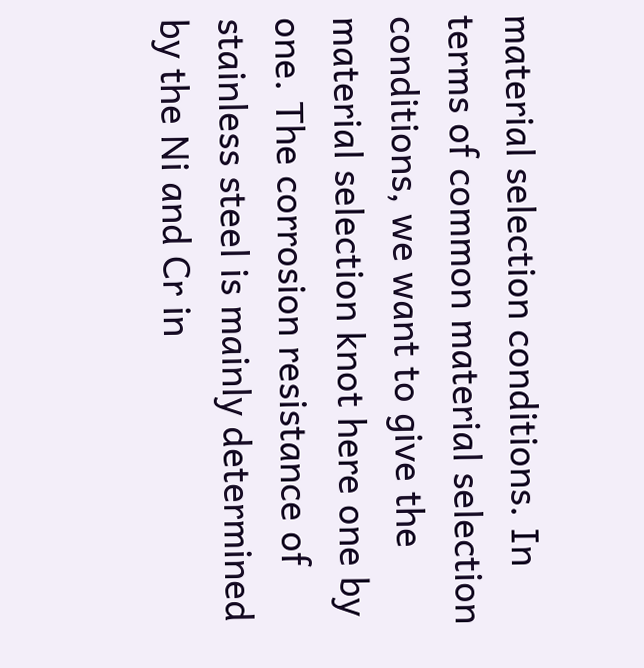material selection conditions. In terms of common material selection conditions, we want to give the material selection knot here one by one. The corrosion resistance of stainless steel is mainly determined by the Ni and Cr in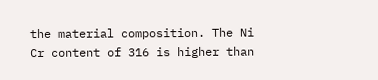the material composition. The Ni Cr content of 316 is higher than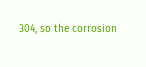304, so the corrosion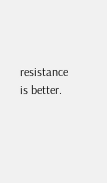resistance is better.